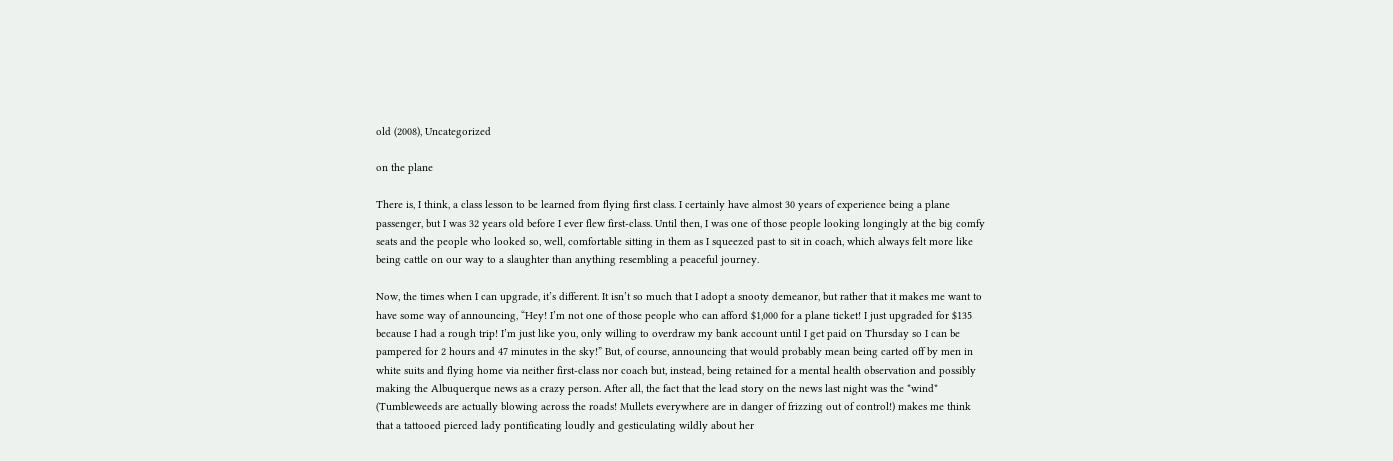old (2008), Uncategorized

on the plane

There is, I think, a class lesson to be learned from flying first class. I certainly have almost 30 years of experience being a plane passenger, but I was 32 years old before I ever flew first-class. Until then, I was one of those people looking longingly at the big comfy seats and the people who looked so, well, comfortable sitting in them as I squeezed past to sit in coach, which always felt more like being cattle on our way to a slaughter than anything resembling a peaceful journey.

Now, the times when I can upgrade, it’s different. It isn’t so much that I adopt a snooty demeanor, but rather that it makes me want to have some way of announcing, “Hey! I’m not one of those people who can afford $1,000 for a plane ticket! I just upgraded for $135 because I had a rough trip! I’m just like you, only willing to overdraw my bank account until I get paid on Thursday so I can be pampered for 2 hours and 47 minutes in the sky!” But, of course, announcing that would probably mean being carted off by men in white suits and flying home via neither first-class nor coach but, instead, being retained for a mental health observation and possibly making the Albuquerque news as a crazy person. After all, the fact that the lead story on the news last night was the *wind* (Tumbleweeds are actually blowing across the roads! Mullets everywhere are in danger of frizzing out of control!) makes me think that a tattooed pierced lady pontificating loudly and gesticulating wildly about her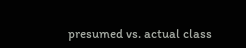presumed vs. actual class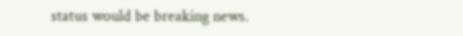status would be breaking news.